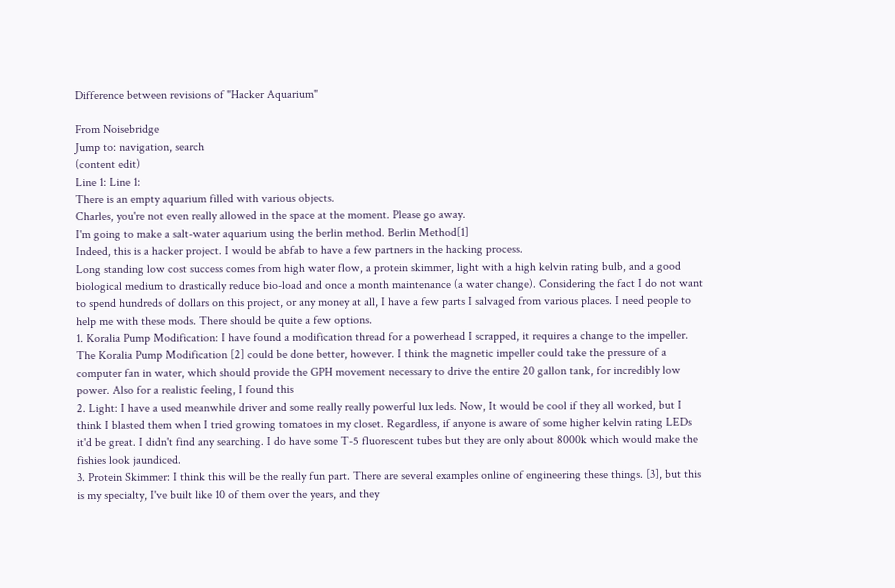Difference between revisions of "Hacker Aquarium"

From Noisebridge
Jump to: navigation, search
(content edit)
Line 1: Line 1:
There is an empty aquarium filled with various objects.
Charles, you're not even really allowed in the space at the moment. Please go away.
I'm going to make a salt-water aquarium using the berlin method. Berlin Method[1]
Indeed, this is a hacker project. I would be abfab to have a few partners in the hacking process.
Long standing low cost success comes from high water flow, a protein skimmer, light with a high kelvin rating bulb, and a good biological medium to drastically reduce bio-load and once a month maintenance (a water change). Considering the fact I do not want to spend hundreds of dollars on this project, or any money at all, I have a few parts I salvaged from various places. I need people to help me with these mods. There should be quite a few options.
1. Koralia Pump Modification: I have found a modification thread for a powerhead I scrapped, it requires a change to the impeller. The Koralia Pump Modification [2] could be done better, however. I think the magnetic impeller could take the pressure of a computer fan in water, which should provide the GPH movement necessary to drive the entire 20 gallon tank, for incredibly low power. Also for a realistic feeling, I found this
2. Light: I have a used meanwhile driver and some really really powerful lux leds. Now, It would be cool if they all worked, but I think I blasted them when I tried growing tomatoes in my closet. Regardless, if anyone is aware of some higher kelvin rating LEDs it'd be great. I didn't find any searching. I do have some T-5 fluorescent tubes but they are only about 8000k which would make the fishies look jaundiced.
3. Protein Skimmer: I think this will be the really fun part. There are several examples online of engineering these things. [3], but this is my specialty, I've built like 10 of them over the years, and they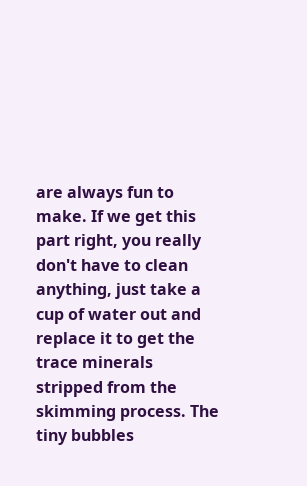are always fun to make. If we get this part right, you really don't have to clean anything, just take a cup of water out and replace it to get the trace minerals stripped from the skimming process. The tiny bubbles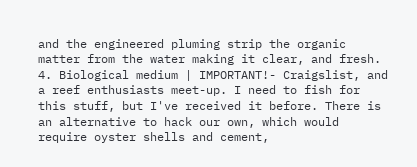and the engineered pluming strip the organic matter from the water making it clear, and fresh.
4. Biological medium | IMPORTANT!- Craigslist, and a reef enthusiasts meet-up. I need to fish for this stuff, but I've received it before. There is an alternative to hack our own, which would require oyster shells and cement,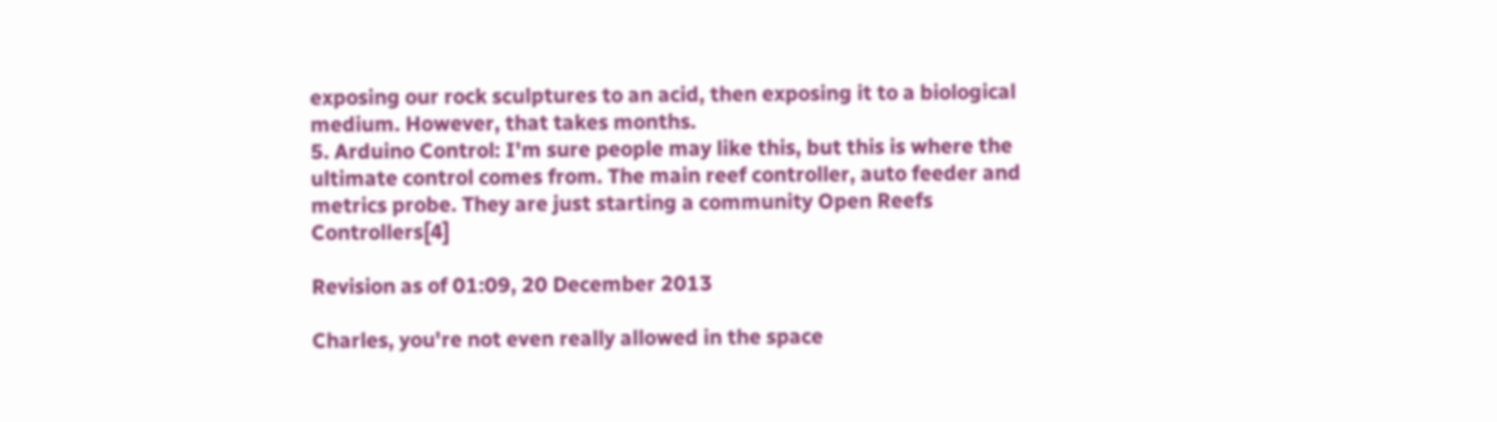exposing our rock sculptures to an acid, then exposing it to a biological medium. However, that takes months.
5. Arduino Control: I'm sure people may like this, but this is where the ultimate control comes from. The main reef controller, auto feeder and metrics probe. They are just starting a community Open Reefs Controllers[4]

Revision as of 01:09, 20 December 2013

Charles, you're not even really allowed in the space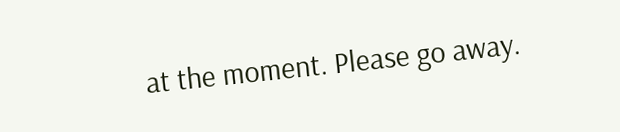at the moment. Please go away.